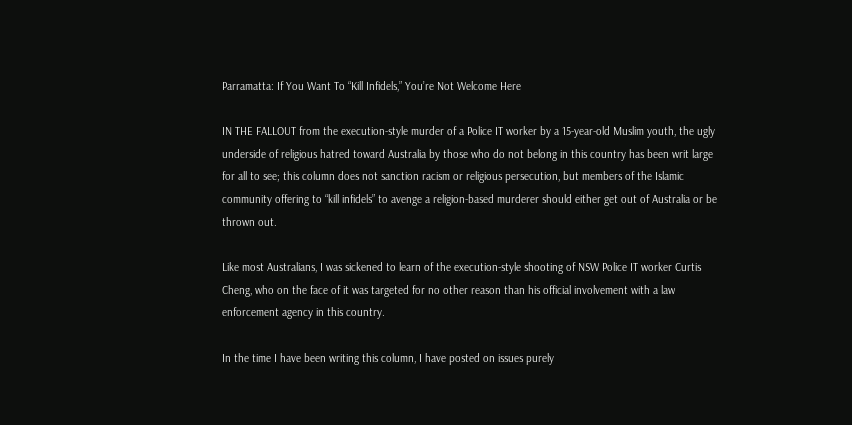Parramatta: If You Want To “Kill Infidels,” You’re Not Welcome Here

IN THE FALLOUT from the execution-style murder of a Police IT worker by a 15-year-old Muslim youth, the ugly underside of religious hatred toward Australia by those who do not belong in this country has been writ large for all to see; this column does not sanction racism or religious persecution, but members of the Islamic community offering to “kill infidels” to avenge a religion-based murderer should either get out of Australia or be thrown out.

Like most Australians, I was sickened to learn of the execution-style shooting of NSW Police IT worker Curtis Cheng, who on the face of it was targeted for no other reason than his official involvement with a law enforcement agency in this country.

In the time I have been writing this column, I have posted on issues purely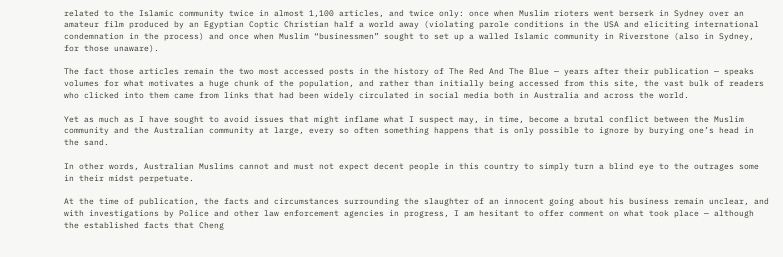related to the Islamic community twice in almost 1,100 articles, and twice only: once when Muslim rioters went berserk in Sydney over an amateur film produced by an Egyptian Coptic Christian half a world away (violating parole conditions in the USA and eliciting international condemnation in the process) and once when Muslim “businessmen” sought to set up a walled Islamic community in Riverstone (also in Sydney, for those unaware).

The fact those articles remain the two most accessed posts in the history of The Red And The Blue — years after their publication — speaks volumes for what motivates a huge chunk of the population, and rather than initially being accessed from this site, the vast bulk of readers who clicked into them came from links that had been widely circulated in social media both in Australia and across the world.

Yet as much as I have sought to avoid issues that might inflame what I suspect may, in time, become a brutal conflict between the Muslim community and the Australian community at large, every so often something happens that is only possible to ignore by burying one’s head in the sand.

In other words, Australian Muslims cannot and must not expect decent people in this country to simply turn a blind eye to the outrages some in their midst perpetuate.

At the time of publication, the facts and circumstances surrounding the slaughter of an innocent going about his business remain unclear, and with investigations by Police and other law enforcement agencies in progress, I am hesitant to offer comment on what took place — although the established facts that Cheng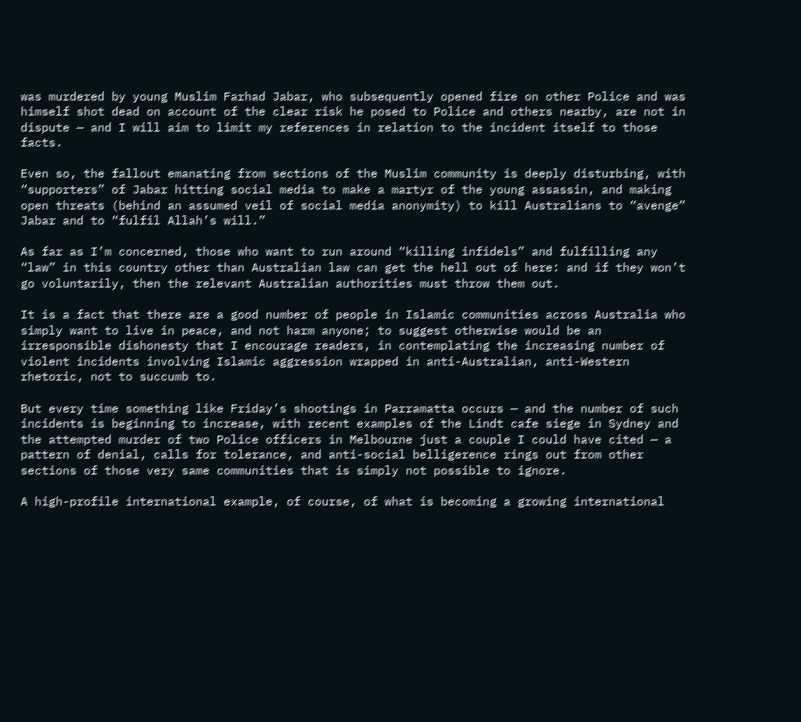was murdered by young Muslim Farhad Jabar, who subsequently opened fire on other Police and was himself shot dead on account of the clear risk he posed to Police and others nearby, are not in dispute — and I will aim to limit my references in relation to the incident itself to those facts.

Even so, the fallout emanating from sections of the Muslim community is deeply disturbing, with “supporters” of Jabar hitting social media to make a martyr of the young assassin, and making open threats (behind an assumed veil of social media anonymity) to kill Australians to “avenge” Jabar and to “fulfil Allah’s will.”

As far as I’m concerned, those who want to run around “killing infidels” and fulfilling any “law” in this country other than Australian law can get the hell out of here: and if they won’t go voluntarily, then the relevant Australian authorities must throw them out.

It is a fact that there are a good number of people in Islamic communities across Australia who simply want to live in peace, and not harm anyone; to suggest otherwise would be an irresponsible dishonesty that I encourage readers, in contemplating the increasing number of violent incidents involving Islamic aggression wrapped in anti-Australian, anti-Western rhetoric, not to succumb to.

But every time something like Friday’s shootings in Parramatta occurs — and the number of such incidents is beginning to increase, with recent examples of the Lindt cafe siege in Sydney and the attempted murder of two Police officers in Melbourne just a couple I could have cited — a pattern of denial, calls for tolerance, and anti-social belligerence rings out from other sections of those very same communities that is simply not possible to ignore.

A high-profile international example, of course, of what is becoming a growing international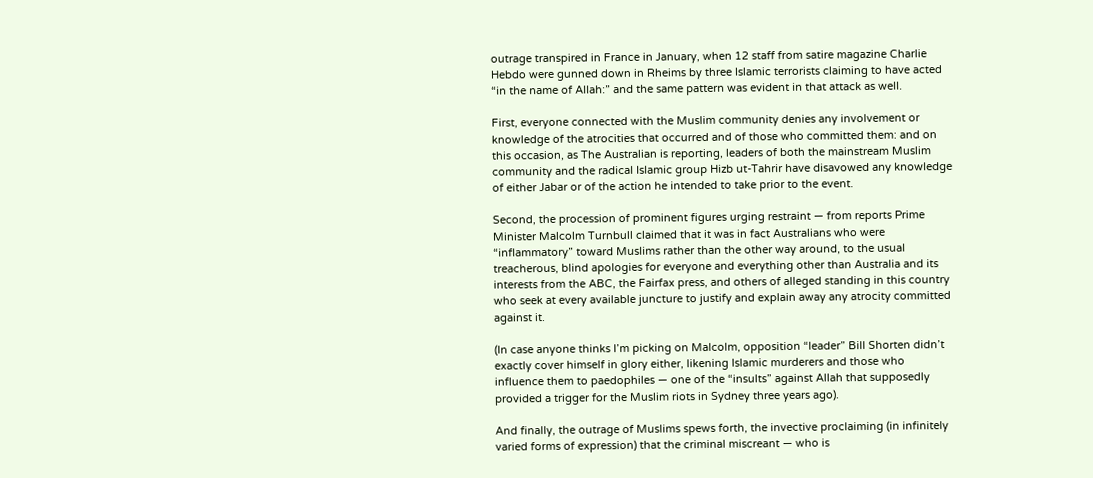outrage transpired in France in January, when 12 staff from satire magazine Charlie Hebdo were gunned down in Rheims by three Islamic terrorists claiming to have acted “in the name of Allah:” and the same pattern was evident in that attack as well.

First, everyone connected with the Muslim community denies any involvement or knowledge of the atrocities that occurred and of those who committed them: and on this occasion, as The Australian is reporting, leaders of both the mainstream Muslim community and the radical Islamic group Hizb ut-Tahrir have disavowed any knowledge of either Jabar or of the action he intended to take prior to the event.

Second, the procession of prominent figures urging restraint — from reports Prime Minister Malcolm Turnbull claimed that it was in fact Australians who were “inflammatory” toward Muslims rather than the other way around, to the usual treacherous, blind apologies for everyone and everything other than Australia and its interests from the ABC, the Fairfax press, and others of alleged standing in this country who seek at every available juncture to justify and explain away any atrocity committed against it.

(In case anyone thinks I’m picking on Malcolm, opposition “leader” Bill Shorten didn’t exactly cover himself in glory either, likening Islamic murderers and those who influence them to paedophiles — one of the “insults” against Allah that supposedly provided a trigger for the Muslim riots in Sydney three years ago).

And finally, the outrage of Muslims spews forth, the invective proclaiming (in infinitely varied forms of expression) that the criminal miscreant — who is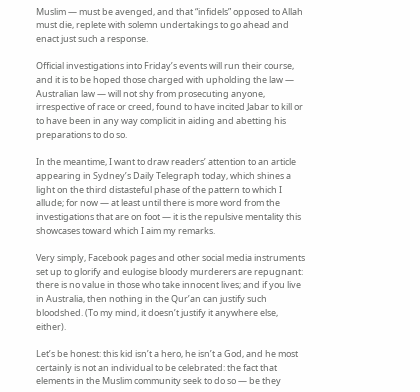Muslim — must be avenged, and that “infidels” opposed to Allah must die, replete with solemn undertakings to go ahead and enact just such a response.

Official investigations into Friday’s events will run their course, and it is to be hoped those charged with upholding the law — Australian law — will not shy from prosecuting anyone, irrespective of race or creed, found to have incited Jabar to kill or to have been in any way complicit in aiding and abetting his preparations to do so.

In the meantime, I want to draw readers’ attention to an article appearing in Sydney’s Daily Telegraph today, which shines a light on the third distasteful phase of the pattern to which I allude; for now — at least until there is more word from the investigations that are on foot — it is the repulsive mentality this showcases toward which I aim my remarks.

Very simply, Facebook pages and other social media instruments set up to glorify and eulogise bloody murderers are repugnant: there is no value in those who take innocent lives; and if you live in Australia, then nothing in the Qur’an can justify such bloodshed. (To my mind, it doesn’t justify it anywhere else, either).

Let’s be honest: this kid isn’t a hero, he isn’t a God, and he most certainly is not an individual to be celebrated: the fact that elements in the Muslim community seek to do so — be they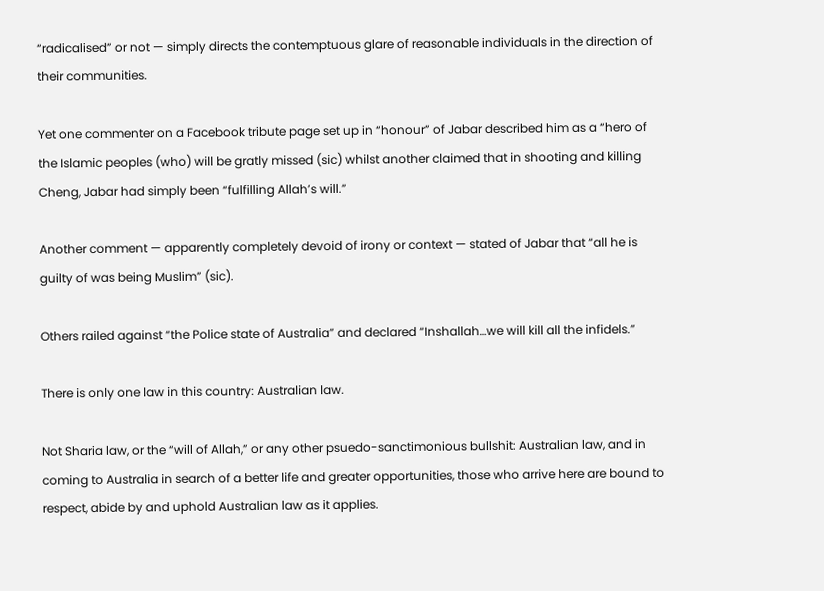“radicalised” or not — simply directs the contemptuous glare of reasonable individuals in the direction of their communities.

Yet one commenter on a Facebook tribute page set up in “honour” of Jabar described him as a “hero of the Islamic peoples (who) will be gratly missed (sic) whilst another claimed that in shooting and killing Cheng, Jabar had simply been “fulfilling Allah’s will.”

Another comment — apparently completely devoid of irony or context — stated of Jabar that “all he is guilty of was being Muslim” (sic).

Others railed against “the Police state of Australia” and declared “Inshallah…we will kill all the infidels.”

There is only one law in this country: Australian law.

Not Sharia law, or the “will of Allah,” or any other psuedo-sanctimonious bullshit: Australian law, and in coming to Australia in search of a better life and greater opportunities, those who arrive here are bound to respect, abide by and uphold Australian law as it applies.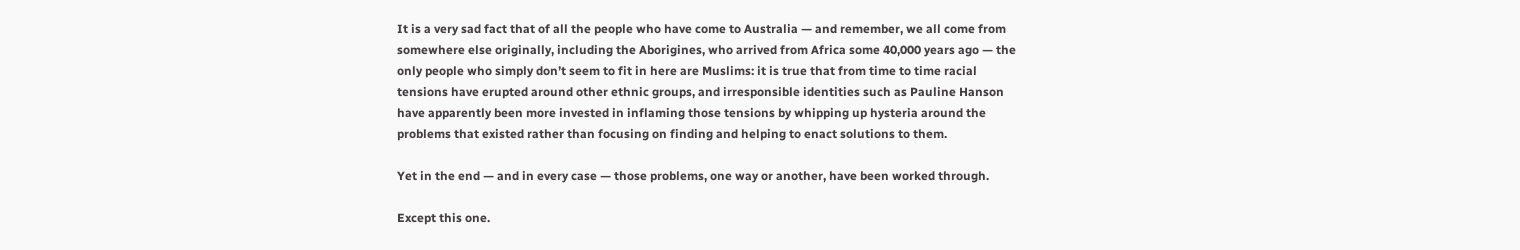It is a very sad fact that of all the people who have come to Australia — and remember, we all come from somewhere else originally, including the Aborigines, who arrived from Africa some 40,000 years ago — the only people who simply don’t seem to fit in here are Muslims: it is true that from time to time racial tensions have erupted around other ethnic groups, and irresponsible identities such as Pauline Hanson have apparently been more invested in inflaming those tensions by whipping up hysteria around the problems that existed rather than focusing on finding and helping to enact solutions to them.

Yet in the end — and in every case — those problems, one way or another, have been worked through.

Except this one.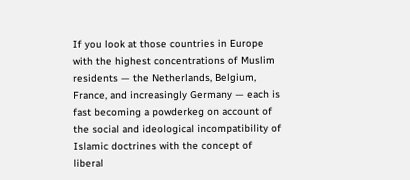If you look at those countries in Europe with the highest concentrations of Muslim residents — the Netherlands, Belgium, France, and increasingly Germany — each is fast becoming a powderkeg on account of the social and ideological incompatibility of Islamic doctrines with the concept of liberal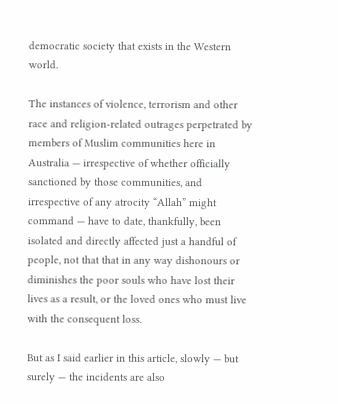democratic society that exists in the Western world.

The instances of violence, terrorism and other race and religion-related outrages perpetrated by members of Muslim communities here in Australia — irrespective of whether officially sanctioned by those communities, and irrespective of any atrocity “Allah” might command — have to date, thankfully, been isolated and directly affected just a handful of people, not that that in any way dishonours or diminishes the poor souls who have lost their lives as a result, or the loved ones who must live with the consequent loss.

But as I said earlier in this article, slowly — but surely — the incidents are also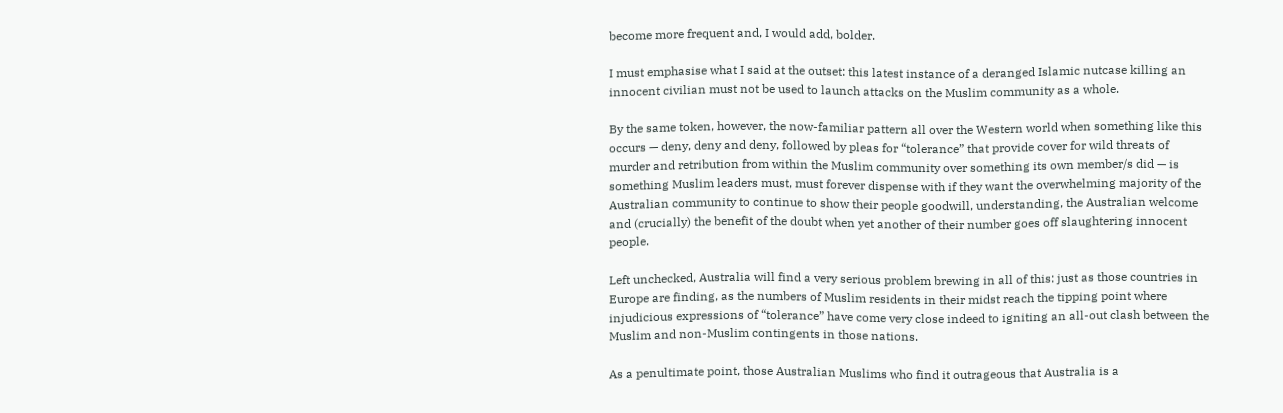become more frequent and, I would add, bolder.

I must emphasise what I said at the outset: this latest instance of a deranged Islamic nutcase killing an innocent civilian must not be used to launch attacks on the Muslim community as a whole.

By the same token, however, the now-familiar pattern all over the Western world when something like this occurs — deny, deny and deny, followed by pleas for “tolerance” that provide cover for wild threats of murder and retribution from within the Muslim community over something its own member/s did — is something Muslim leaders must, must forever dispense with if they want the overwhelming majority of the Australian community to continue to show their people goodwill, understanding, the Australian welcome and (crucially) the benefit of the doubt when yet another of their number goes off slaughtering innocent people.

Left unchecked, Australia will find a very serious problem brewing in all of this: just as those countries in Europe are finding, as the numbers of Muslim residents in their midst reach the tipping point where injudicious expressions of “tolerance” have come very close indeed to igniting an all-out clash between the Muslim and non-Muslim contingents in those nations.

As a penultimate point, those Australian Muslims who find it outrageous that Australia is a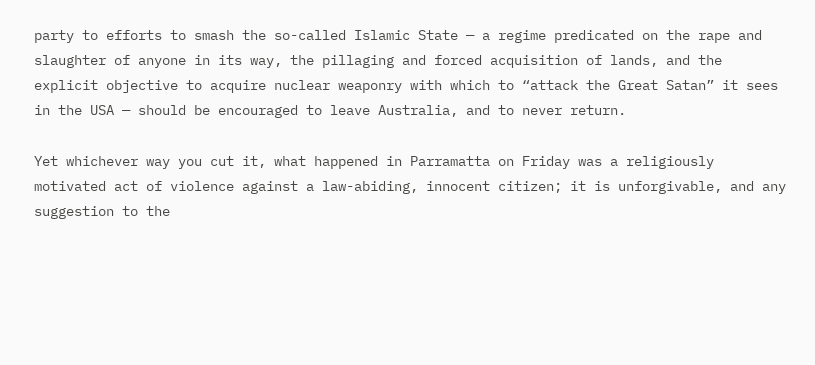party to efforts to smash the so-called Islamic State — a regime predicated on the rape and slaughter of anyone in its way, the pillaging and forced acquisition of lands, and the explicit objective to acquire nuclear weaponry with which to “attack the Great Satan” it sees in the USA — should be encouraged to leave Australia, and to never return.

Yet whichever way you cut it, what happened in Parramatta on Friday was a religiously motivated act of violence against a law-abiding, innocent citizen; it is unforgivable, and any suggestion to the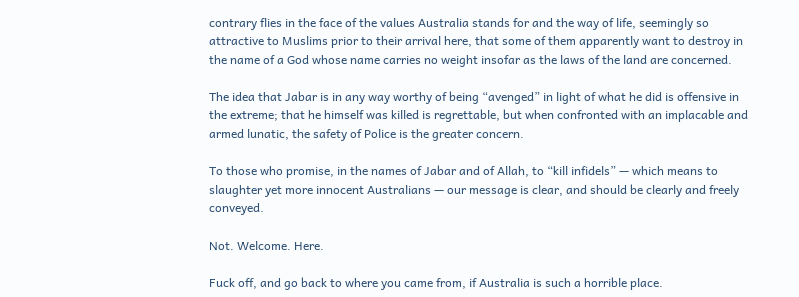contrary flies in the face of the values Australia stands for and the way of life, seemingly so attractive to Muslims prior to their arrival here, that some of them apparently want to destroy in the name of a God whose name carries no weight insofar as the laws of the land are concerned.

The idea that Jabar is in any way worthy of being “avenged” in light of what he did is offensive in the extreme; that he himself was killed is regrettable, but when confronted with an implacable and armed lunatic, the safety of Police is the greater concern.

To those who promise, in the names of Jabar and of Allah, to “kill infidels” — which means to slaughter yet more innocent Australians — our message is clear, and should be clearly and freely conveyed.

Not. Welcome. Here.

Fuck off, and go back to where you came from, if Australia is such a horrible place.